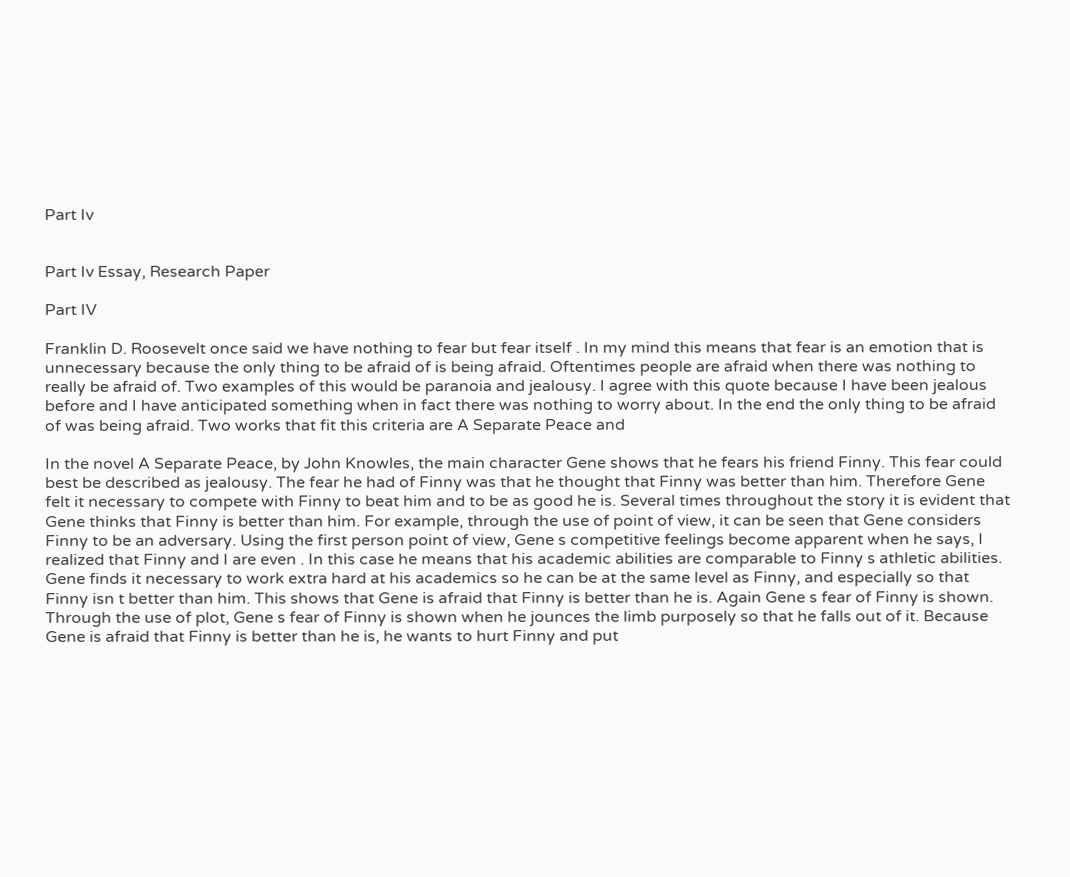Part Iv


Part Iv Essay, Research Paper

Part IV

Franklin D. Roosevelt once said we have nothing to fear but fear itself . In my mind this means that fear is an emotion that is unnecessary because the only thing to be afraid of is being afraid. Oftentimes people are afraid when there was nothing to really be afraid of. Two examples of this would be paranoia and jealousy. I agree with this quote because I have been jealous before and I have anticipated something when in fact there was nothing to worry about. In the end the only thing to be afraid of was being afraid. Two works that fit this criteria are A Separate Peace and

In the novel A Separate Peace, by John Knowles, the main character Gene shows that he fears his friend Finny. This fear could best be described as jealousy. The fear he had of Finny was that he thought that Finny was better than him. Therefore Gene felt it necessary to compete with Finny to beat him and to be as good he is. Several times throughout the story it is evident that Gene thinks that Finny is better than him. For example, through the use of point of view, it can be seen that Gene considers Finny to be an adversary. Using the first person point of view, Gene s competitive feelings become apparent when he says, I realized that Finny and I are even . In this case he means that his academic abilities are comparable to Finny s athletic abilities. Gene finds it necessary to work extra hard at his academics so he can be at the same level as Finny, and especially so that Finny isn t better than him. This shows that Gene is afraid that Finny is better than he is. Again Gene s fear of Finny is shown. Through the use of plot, Gene s fear of Finny is shown when he jounces the limb purposely so that he falls out of it. Because Gene is afraid that Finny is better than he is, he wants to hurt Finny and put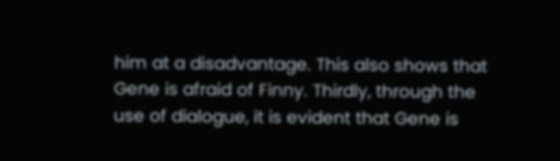him at a disadvantage. This also shows that Gene is afraid of Finny. Thirdly, through the use of dialogue, it is evident that Gene is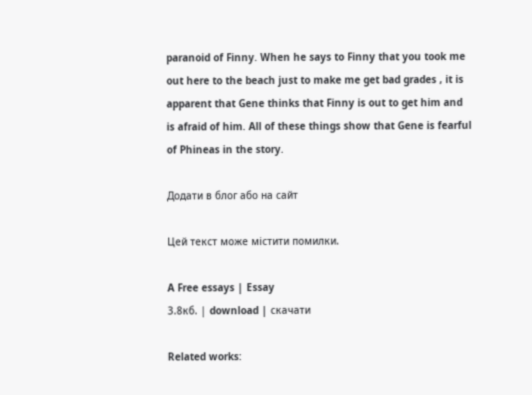paranoid of Finny. When he says to Finny that you took me out here to the beach just to make me get bad grades , it is apparent that Gene thinks that Finny is out to get him and is afraid of him. All of these things show that Gene is fearful of Phineas in the story.

Додати в блог або на сайт

Цей текст може містити помилки.

A Free essays | Essay
3.8кб. | download | скачати

Related works: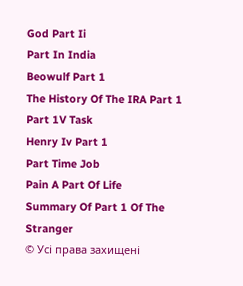God Part Ii
Part In India
Beowulf Part 1
The History Of The IRA Part 1
Part 1V Task
Henry Iv Part 1
Part Time Job
Pain A Part Of Life
Summary Of Part 1 Of The Stranger
© Усі права захищені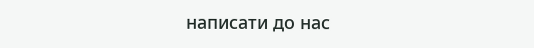написати до нас